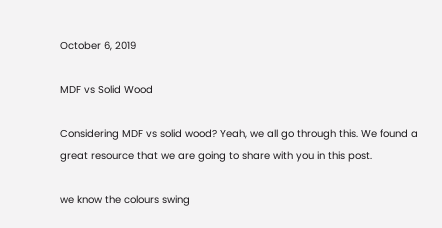October 6, 2019

MDF vs Solid Wood

Considering MDF vs solid wood? Yeah, we all go through this. We found a great resource that we are going to share with you in this post.

we know the colours swing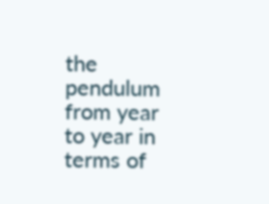the pendulum from year to year in terms of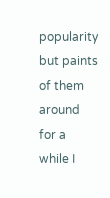popularity but paints of them around for a while I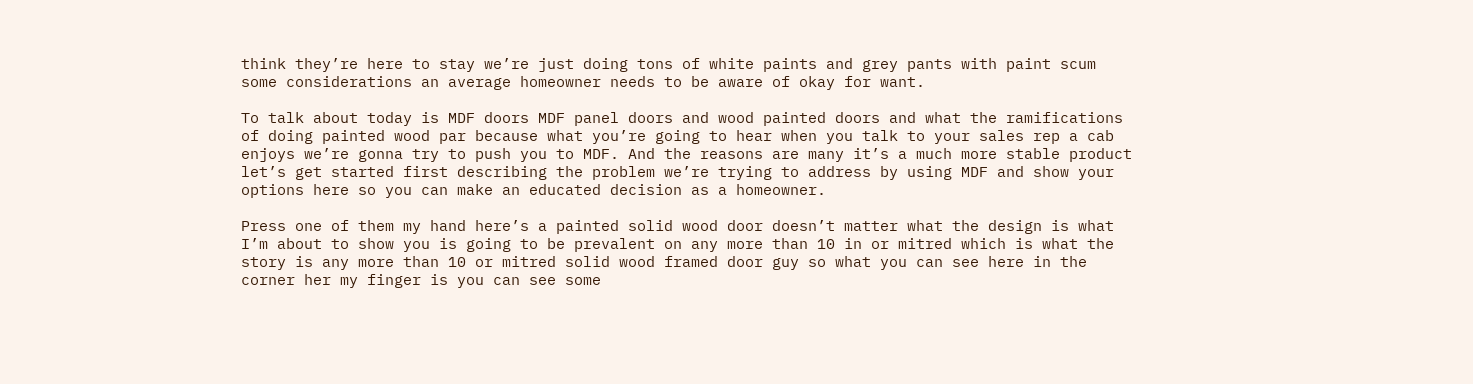think they’re here to stay we’re just doing tons of white paints and grey pants with paint scum some considerations an average homeowner needs to be aware of okay for want.

To talk about today is MDF doors MDF panel doors and wood painted doors and what the ramifications of doing painted wood par because what you’re going to hear when you talk to your sales rep a cab enjoys we’re gonna try to push you to MDF. And the reasons are many it’s a much more stable product let’s get started first describing the problem we’re trying to address by using MDF and show your options here so you can make an educated decision as a homeowner.

Press one of them my hand here’s a painted solid wood door doesn’t matter what the design is what I’m about to show you is going to be prevalent on any more than 10 in or mitred which is what the story is any more than 10 or mitred solid wood framed door guy so what you can see here in the corner her my finger is you can see some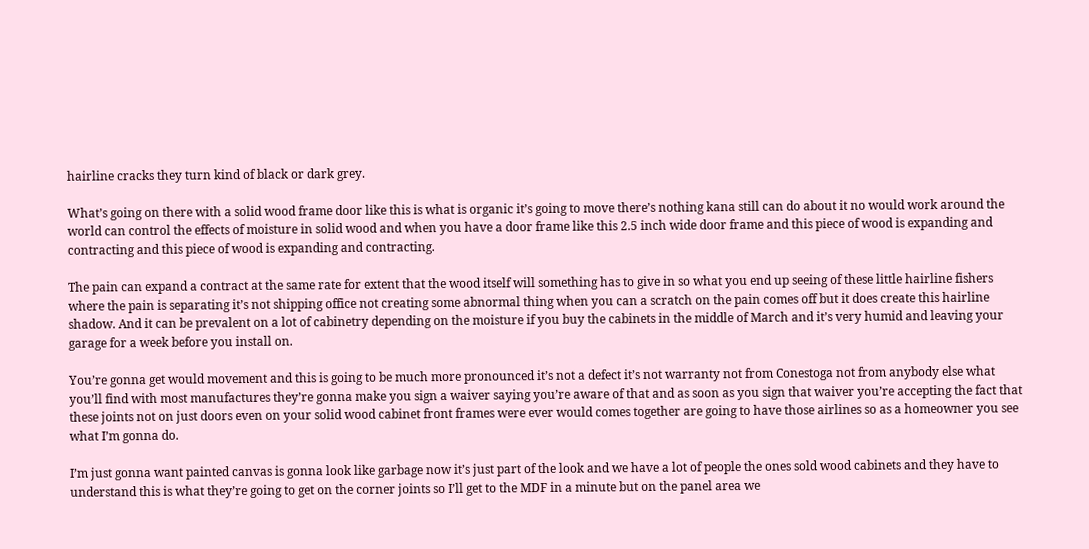hairline cracks they turn kind of black or dark grey.

What’s going on there with a solid wood frame door like this is what is organic it’s going to move there’s nothing kana still can do about it no would work around the world can control the effects of moisture in solid wood and when you have a door frame like this 2.5 inch wide door frame and this piece of wood is expanding and contracting and this piece of wood is expanding and contracting.

The pain can expand a contract at the same rate for extent that the wood itself will something has to give in so what you end up seeing of these little hairline fishers where the pain is separating it’s not shipping office not creating some abnormal thing when you can a scratch on the pain comes off but it does create this hairline shadow. And it can be prevalent on a lot of cabinetry depending on the moisture if you buy the cabinets in the middle of March and it’s very humid and leaving your garage for a week before you install on.

You’re gonna get would movement and this is going to be much more pronounced it’s not a defect it’s not warranty not from Conestoga not from anybody else what you’ll find with most manufactures they’re gonna make you sign a waiver saying you’re aware of that and as soon as you sign that waiver you’re accepting the fact that these joints not on just doors even on your solid wood cabinet front frames were ever would comes together are going to have those airlines so as a homeowner you see what I’m gonna do.

I’m just gonna want painted canvas is gonna look like garbage now it’s just part of the look and we have a lot of people the ones sold wood cabinets and they have to understand this is what they’re going to get on the corner joints so I’ll get to the MDF in a minute but on the panel area we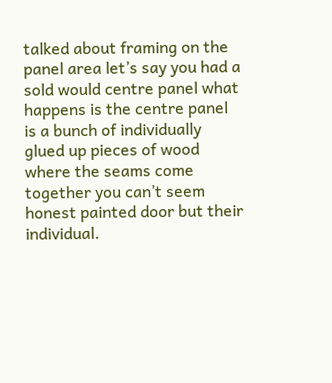talked about framing on the panel area let’s say you had a sold would centre panel what happens is the centre panel is a bunch of individually glued up pieces of wood where the seams come together you can’t seem honest painted door but their individual.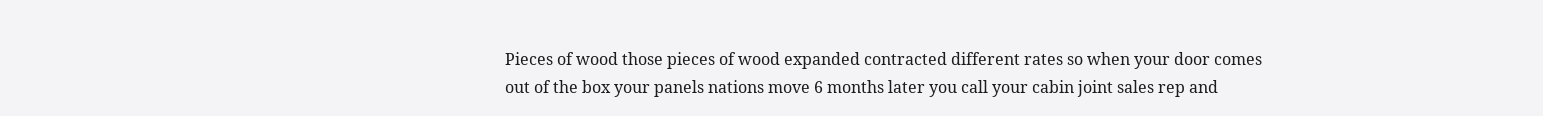Pieces of wood those pieces of wood expanded contracted different rates so when your door comes out of the box your panels nations move 6 months later you call your cabin joint sales rep and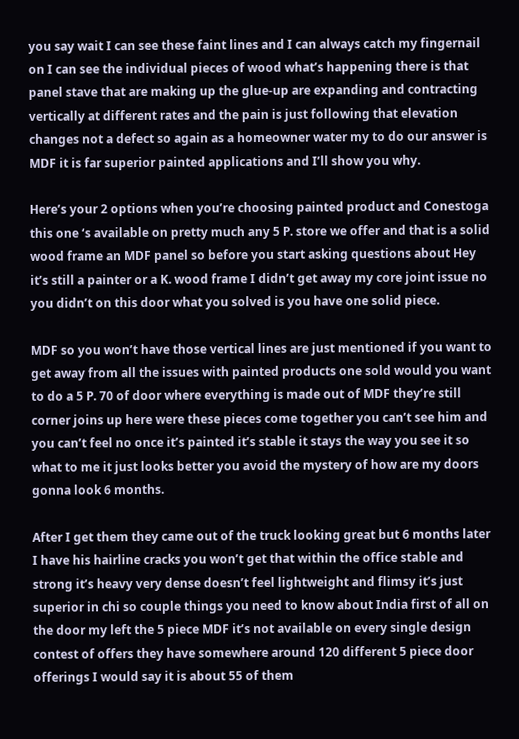you say wait I can see these faint lines and I can always catch my fingernail on I can see the individual pieces of wood what’s happening there is that panel stave that are making up the glue-up are expanding and contracting vertically at different rates and the pain is just following that elevation changes not a defect so again as a homeowner water my to do our answer is MDF it is far superior painted applications and I’ll show you why.

Here’s your 2 options when you’re choosing painted product and Conestoga this one ‘s available on pretty much any 5 P. store we offer and that is a solid wood frame an MDF panel so before you start asking questions about Hey it’s still a painter or a K. wood frame I didn’t get away my core joint issue no you didn’t on this door what you solved is you have one solid piece.

MDF so you won’t have those vertical lines are just mentioned if you want to get away from all the issues with painted products one sold would you want to do a 5 P. 70 of door where everything is made out of MDF they’re still corner joins up here were these pieces come together you can’t see him and you can’t feel no once it’s painted it’s stable it stays the way you see it so what to me it just looks better you avoid the mystery of how are my doors gonna look 6 months.

After I get them they came out of the truck looking great but 6 months later I have his hairline cracks you won’t get that within the office stable and strong it’s heavy very dense doesn’t feel lightweight and flimsy it’s just superior in chi so couple things you need to know about India first of all on the door my left the 5 piece MDF it’s not available on every single design contest of offers they have somewhere around 120 different 5 piece door offerings I would say it is about 55 of them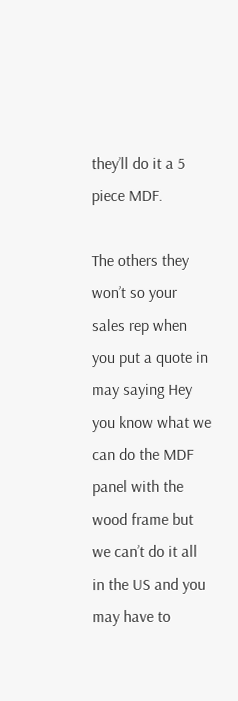they’ll do it a 5 piece MDF.

The others they won’t so your sales rep when you put a quote in may saying Hey you know what we can do the MDF panel with the wood frame but we can’t do it all in the US and you may have to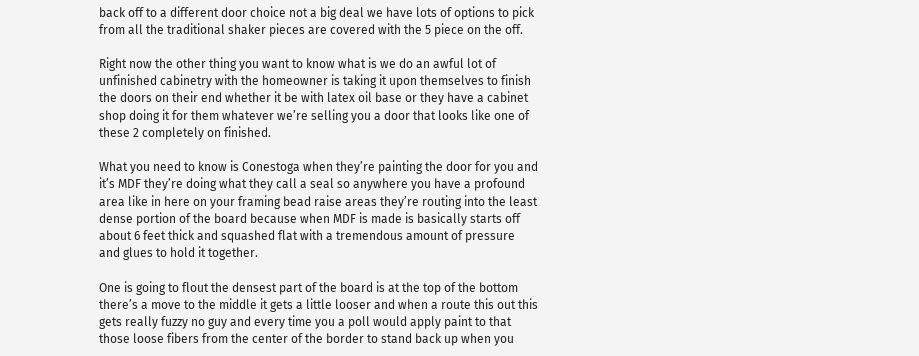back off to a different door choice not a big deal we have lots of options to pick from all the traditional shaker pieces are covered with the 5 piece on the off.

Right now the other thing you want to know what is we do an awful lot of unfinished cabinetry with the homeowner is taking it upon themselves to finish the doors on their end whether it be with latex oil base or they have a cabinet shop doing it for them whatever we’re selling you a door that looks like one of these 2 completely on finished.

What you need to know is Conestoga when they’re painting the door for you and it’s MDF they’re doing what they call a seal so anywhere you have a profound area like in here on your framing bead raise areas they’re routing into the least dense portion of the board because when MDF is made is basically starts off about 6 feet thick and squashed flat with a tremendous amount of pressure and glues to hold it together.

One is going to flout the densest part of the board is at the top of the bottom there’s a move to the middle it gets a little looser and when a route this out this gets really fuzzy no guy and every time you a poll would apply paint to that those loose fibers from the center of the border to stand back up when you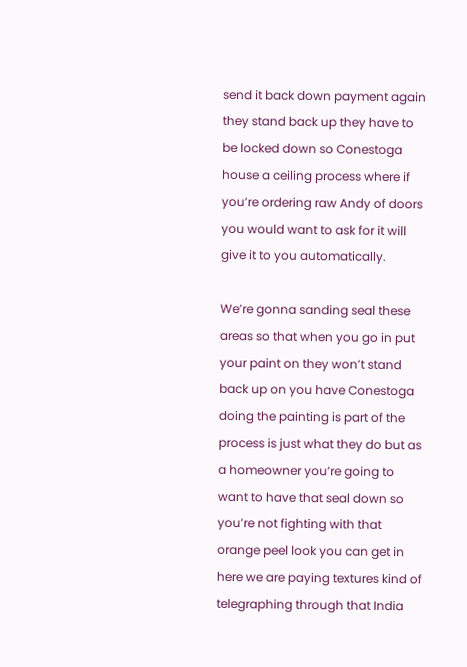send it back down payment again they stand back up they have to be locked down so Conestoga house a ceiling process where if you’re ordering raw Andy of doors you would want to ask for it will give it to you automatically.

We’re gonna sanding seal these areas so that when you go in put your paint on they won’t stand back up on you have Conestoga doing the painting is part of the process is just what they do but as a homeowner you’re going to want to have that seal down so you’re not fighting with that orange peel look you can get in here we are paying textures kind of telegraphing through that India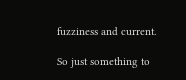fuzziness and current.

So just something to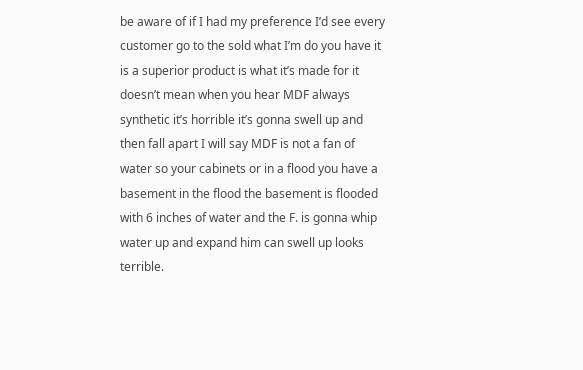be aware of if I had my preference I’d see every customer go to the sold what I’m do you have it is a superior product is what it’s made for it doesn’t mean when you hear MDF always synthetic it’s horrible it’s gonna swell up and then fall apart I will say MDF is not a fan of water so your cabinets or in a flood you have a basement in the flood the basement is flooded with 6 inches of water and the F. is gonna whip water up and expand him can swell up looks terrible.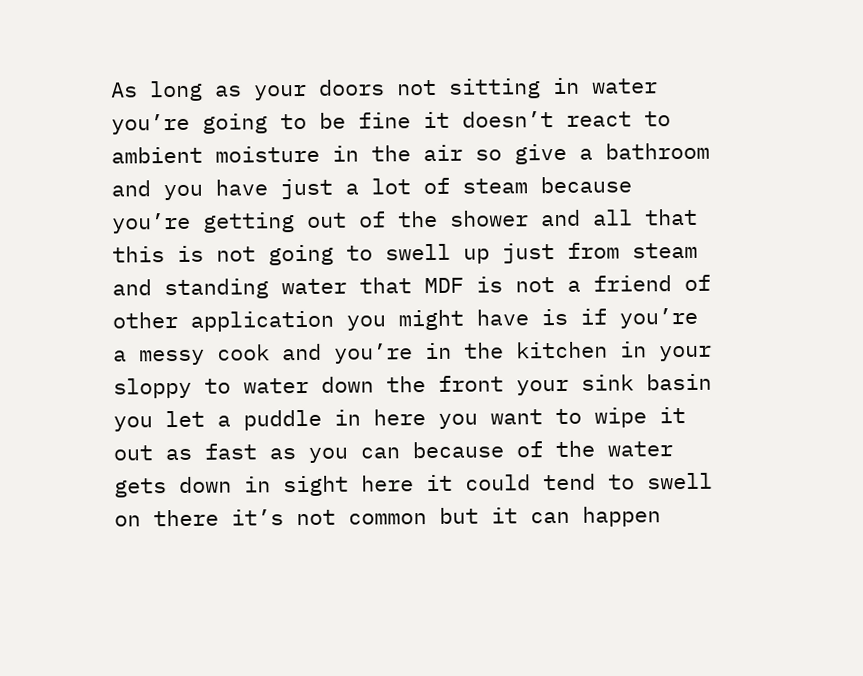As long as your doors not sitting in water you’re going to be fine it doesn’t react to ambient moisture in the air so give a bathroom and you have just a lot of steam because you’re getting out of the shower and all that this is not going to swell up just from steam and standing water that MDF is not a friend of other application you might have is if you’re a messy cook and you’re in the kitchen in your sloppy to water down the front your sink basin you let a puddle in here you want to wipe it out as fast as you can because of the water gets down in sight here it could tend to swell on there it’s not common but it can happen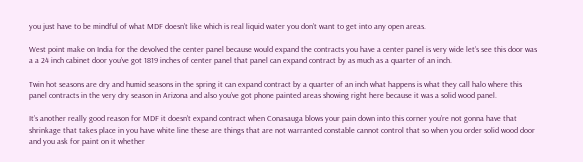you just have to be mindful of what MDF doesn’t like which is real liquid water you don’t want to get into any open areas.

West point make on India for the devolved the center panel because would expand the contracts you have a center panel is very wide let’s see this door was a a 24 inch cabinet door you’ve got 1819 inches of center panel that panel can expand contract by as much as a quarter of an inch.

Twin hot seasons are dry and humid seasons in the spring it can expand contract by a quarter of an inch what happens is what they call halo where this panel contracts in the very dry season in Arizona and also you’ve got phone painted areas showing right here because it was a solid wood panel.

It’s another really good reason for MDF it doesn’t expand contract when Conasauga blows your pain down into this corner you’re not gonna have that shrinkage that takes place in you have white line these are things that are not warranted constable cannot control that so when you order solid wood door and you ask for paint on it whether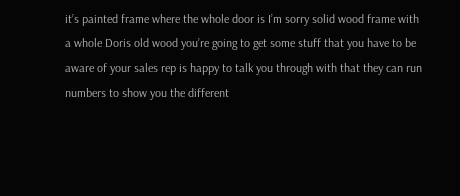it’s painted frame where the whole door is I’m sorry solid wood frame with a whole Doris old wood you’re going to get some stuff that you have to be aware of your sales rep is happy to talk you through with that they can run numbers to show you the different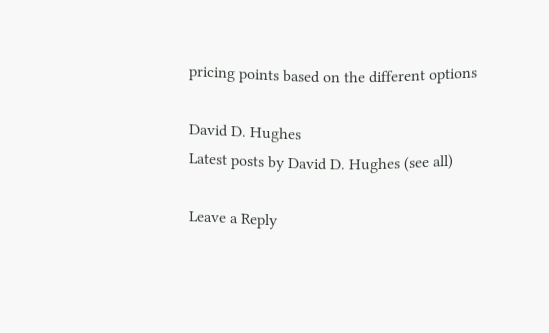pricing points based on the different options

David D. Hughes
Latest posts by David D. Hughes (see all)

Leave a Reply